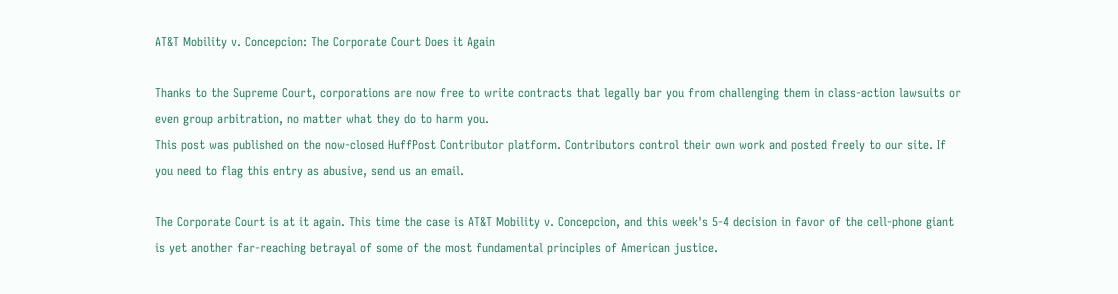AT&T Mobility v. Concepcion: The Corporate Court Does it Again

Thanks to the Supreme Court, corporations are now free to write contracts that legally bar you from challenging them in class-action lawsuits or even group arbitration, no matter what they do to harm you.
This post was published on the now-closed HuffPost Contributor platform. Contributors control their own work and posted freely to our site. If you need to flag this entry as abusive, send us an email.

The Corporate Court is at it again. This time the case is AT&T Mobility v. Concepcion, and this week's 5-4 decision in favor of the cell-phone giant is yet another far-reaching betrayal of some of the most fundamental principles of American justice.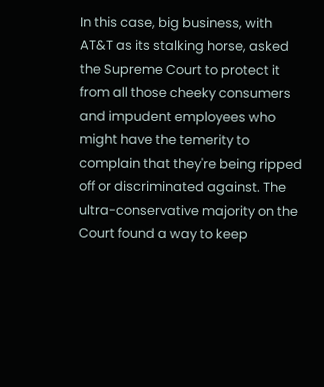In this case, big business, with AT&T as its stalking horse, asked the Supreme Court to protect it from all those cheeky consumers and impudent employees who might have the temerity to complain that they're being ripped off or discriminated against. The ultra-conservative majority on the Court found a way to keep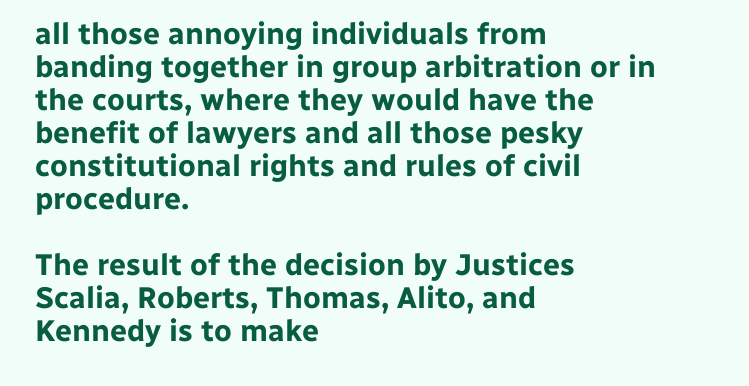all those annoying individuals from banding together in group arbitration or in the courts, where they would have the benefit of lawyers and all those pesky constitutional rights and rules of civil procedure.

The result of the decision by Justices Scalia, Roberts, Thomas, Alito, and Kennedy is to make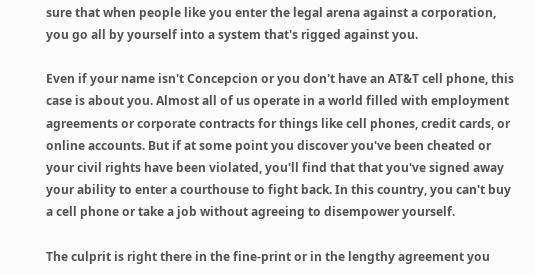sure that when people like you enter the legal arena against a corporation, you go all by yourself into a system that's rigged against you.

Even if your name isn't Concepcion or you don't have an AT&T cell phone, this case is about you. Almost all of us operate in a world filled with employment agreements or corporate contracts for things like cell phones, credit cards, or online accounts. But if at some point you discover you've been cheated or your civil rights have been violated, you'll find that that you've signed away your ability to enter a courthouse to fight back. In this country, you can't buy a cell phone or take a job without agreeing to disempower yourself.

The culprit is right there in the fine-print or in the lengthy agreement you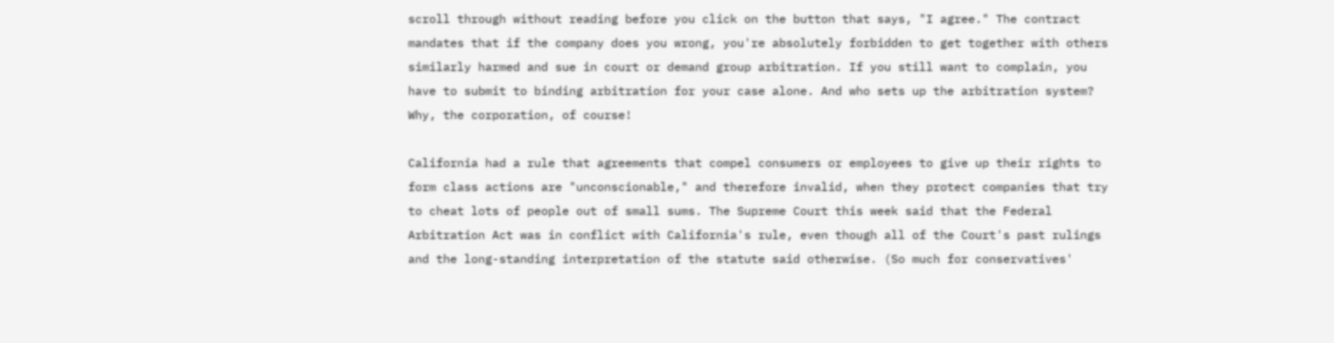scroll through without reading before you click on the button that says, "I agree." The contract mandates that if the company does you wrong, you're absolutely forbidden to get together with others similarly harmed and sue in court or demand group arbitration. If you still want to complain, you have to submit to binding arbitration for your case alone. And who sets up the arbitration system? Why, the corporation, of course!

California had a rule that agreements that compel consumers or employees to give up their rights to form class actions are "unconscionable," and therefore invalid, when they protect companies that try to cheat lots of people out of small sums. The Supreme Court this week said that the Federal Arbitration Act was in conflict with California's rule, even though all of the Court's past rulings and the long-standing interpretation of the statute said otherwise. (So much for conservatives'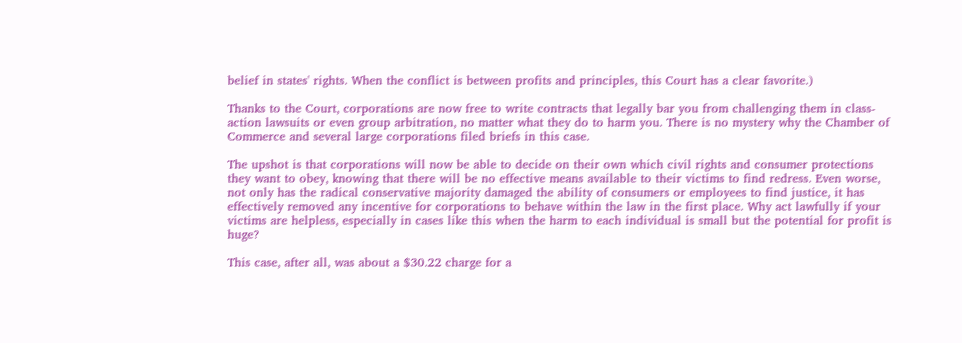belief in states' rights. When the conflict is between profits and principles, this Court has a clear favorite.)

Thanks to the Court, corporations are now free to write contracts that legally bar you from challenging them in class-action lawsuits or even group arbitration, no matter what they do to harm you. There is no mystery why the Chamber of Commerce and several large corporations filed briefs in this case.

The upshot is that corporations will now be able to decide on their own which civil rights and consumer protections they want to obey, knowing that there will be no effective means available to their victims to find redress. Even worse, not only has the radical conservative majority damaged the ability of consumers or employees to find justice, it has effectively removed any incentive for corporations to behave within the law in the first place. Why act lawfully if your victims are helpless, especially in cases like this when the harm to each individual is small but the potential for profit is huge?

This case, after all, was about a $30.22 charge for a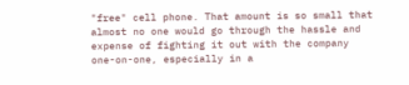"free" cell phone. That amount is so small that almost no one would go through the hassle and expense of fighting it out with the company one-on-one, especially in a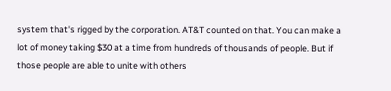system that's rigged by the corporation. AT&T counted on that. You can make a lot of money taking $30 at a time from hundreds of thousands of people. But if those people are able to unite with others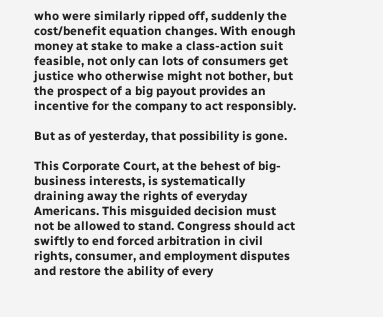who were similarly ripped off, suddenly the cost/benefit equation changes. With enough money at stake to make a class-action suit feasible, not only can lots of consumers get justice who otherwise might not bother, but the prospect of a big payout provides an incentive for the company to act responsibly.

But as of yesterday, that possibility is gone.

This Corporate Court, at the behest of big-business interests, is systematically draining away the rights of everyday Americans. This misguided decision must not be allowed to stand. Congress should act swiftly to end forced arbitration in civil rights, consumer, and employment disputes and restore the ability of every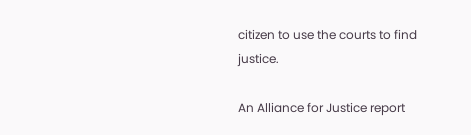citizen to use the courts to find justice.

An Alliance for Justice report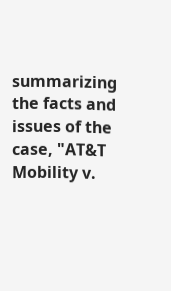summarizing the facts and issues of the case, "AT&T Mobility v.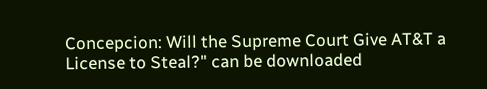Concepcion: Will the Supreme Court Give AT&T a License to Steal?" can be downloaded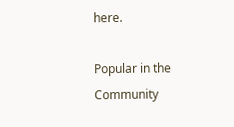here.

Popular in the Community